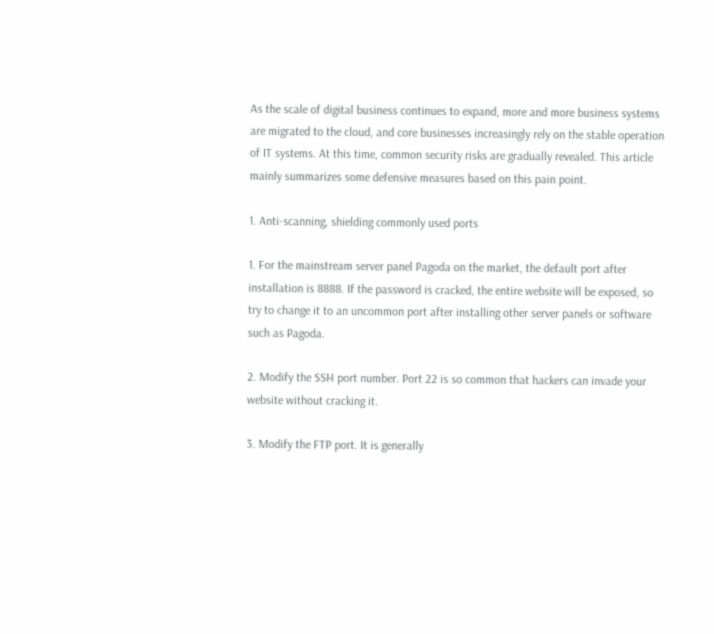As the scale of digital business continues to expand, more and more business systems are migrated to the cloud, and core businesses increasingly rely on the stable operation of IT systems. At this time, common security risks are gradually revealed. This article mainly summarizes some defensive measures based on this pain point.

1. Anti-scanning, shielding commonly used ports

1. For the mainstream server panel Pagoda on the market, the default port after installation is 8888. If the password is cracked, the entire website will be exposed, so try to change it to an uncommon port after installing other server panels or software such as Pagoda.

2. Modify the SSH port number. Port 22 is so common that hackers can invade your website without cracking it.

3. Modify the FTP port. It is generally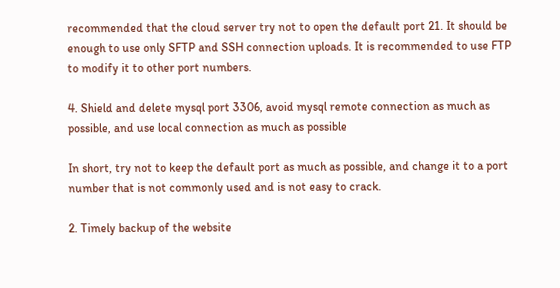recommended that the cloud server try not to open the default port 21. It should be enough to use only SFTP and SSH connection uploads. It is recommended to use FTP to modify it to other port numbers.

4. Shield and delete mysql port 3306, avoid mysql remote connection as much as possible, and use local connection as much as possible

In short, try not to keep the default port as much as possible, and change it to a port number that is not commonly used and is not easy to crack.

2. Timely backup of the website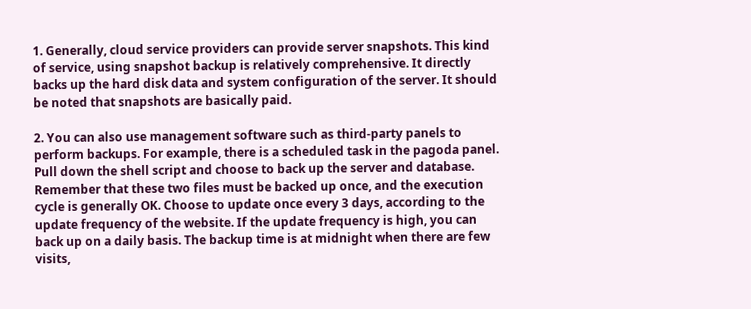1. Generally, cloud service providers can provide server snapshots. This kind of service, using snapshot backup is relatively comprehensive. It directly backs up the hard disk data and system configuration of the server. It should be noted that snapshots are basically paid.

2. You can also use management software such as third-party panels to perform backups. For example, there is a scheduled task in the pagoda panel. Pull down the shell script and choose to back up the server and database. Remember that these two files must be backed up once, and the execution cycle is generally OK. Choose to update once every 3 days, according to the update frequency of the website. If the update frequency is high, you can back up on a daily basis. The backup time is at midnight when there are few visits,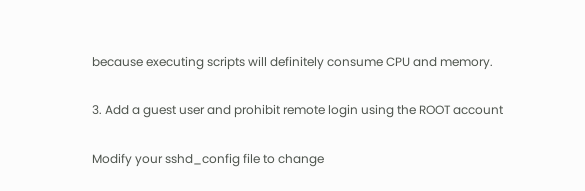because executing scripts will definitely consume CPU and memory.

3. Add a guest user and prohibit remote login using the ROOT account

Modify your sshd_config file to change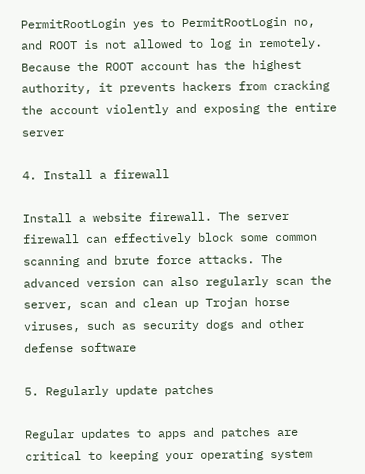PermitRootLogin yes to PermitRootLogin no, and ROOT is not allowed to log in remotely. Because the ROOT account has the highest authority, it prevents hackers from cracking the account violently and exposing the entire server

4. Install a firewall

Install a website firewall. The server firewall can effectively block some common scanning and brute force attacks. The advanced version can also regularly scan the server, scan and clean up Trojan horse viruses, such as security dogs and other defense software

5. Regularly update patches

Regular updates to apps and patches are critical to keeping your operating system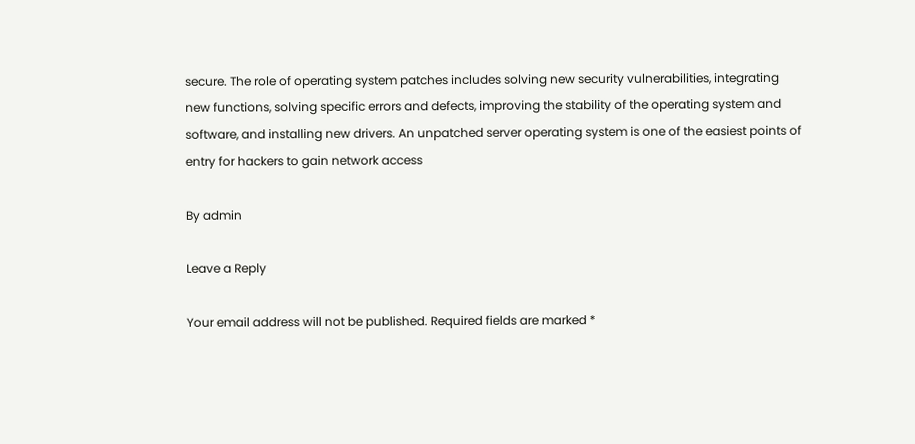secure. The role of operating system patches includes solving new security vulnerabilities, integrating new functions, solving specific errors and defects, improving the stability of the operating system and software, and installing new drivers. An unpatched server operating system is one of the easiest points of entry for hackers to gain network access

By admin

Leave a Reply

Your email address will not be published. Required fields are marked *